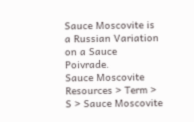Sauce Moscovite is a Russian Variation on a Sauce Poivrade.
Sauce Moscovite
Resources > Term > S > Sauce Moscovite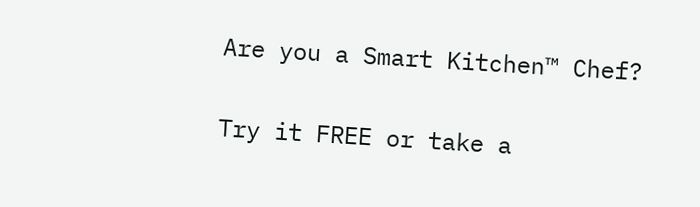Are you a Smart Kitchen™ Chef?

Try it FREE or take a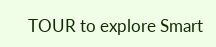TOUR to explore Smart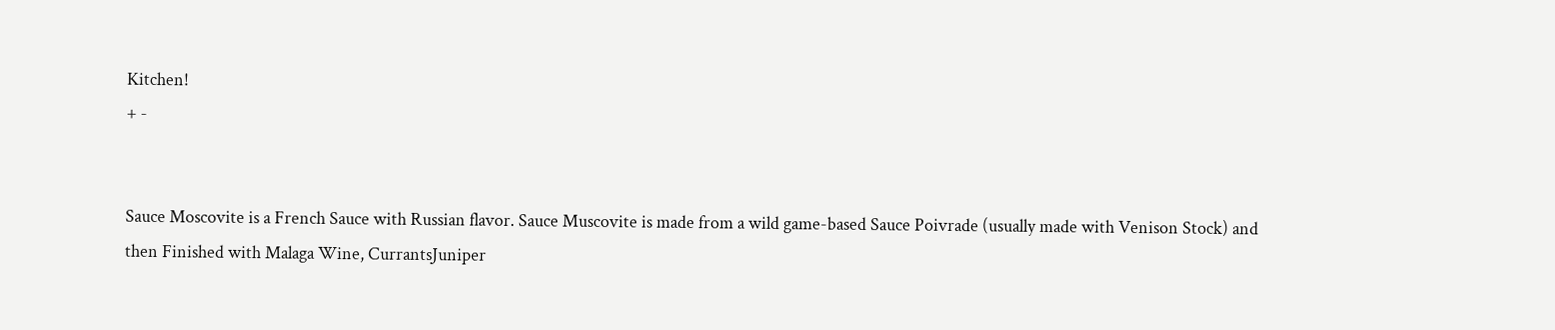Kitchen!
+ -


Sauce Moscovite is a French Sauce with Russian flavor. Sauce Muscovite is made from a wild game-based Sauce Poivrade (usually made with Venison Stock) and then Finished with Malaga Wine, CurrantsJuniper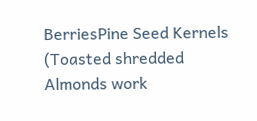BerriesPine Seed Kernels (Toasted shredded Almonds work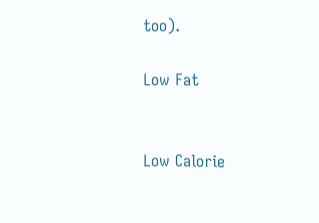too).

Low Fat


Low Calorie